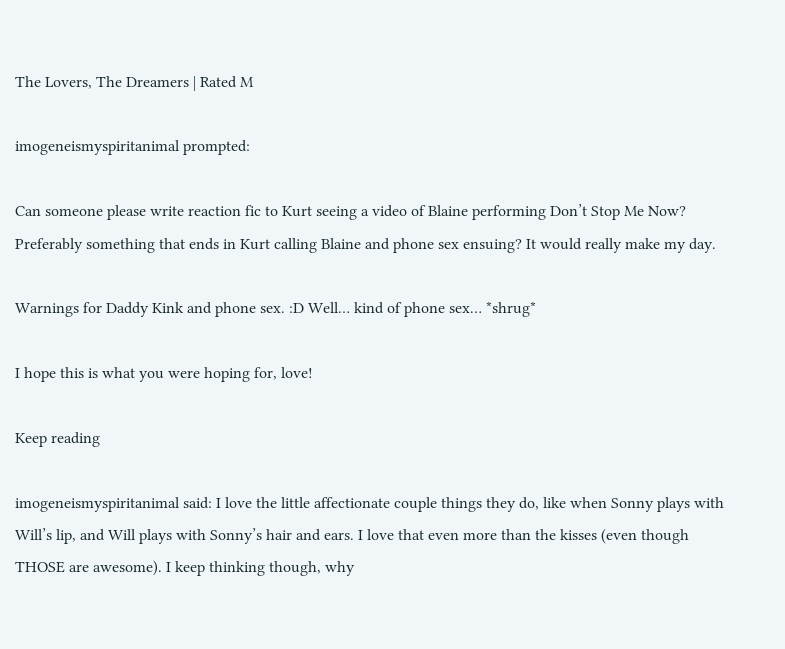The Lovers, The Dreamers | Rated M

imogeneismyspiritanimal prompted:

Can someone please write reaction fic to Kurt seeing a video of Blaine performing Don’t Stop Me Now? Preferably something that ends in Kurt calling Blaine and phone sex ensuing? It would really make my day.

Warnings for Daddy Kink and phone sex. :D Well… kind of phone sex… *shrug*

I hope this is what you were hoping for, love!

Keep reading

imogeneismyspiritanimal said: I love the little affectionate couple things they do, like when Sonny plays with Will’s lip, and Will plays with Sonny’s hair and ears. I love that even more than the kisses (even though THOSE are awesome). I keep thinking though, why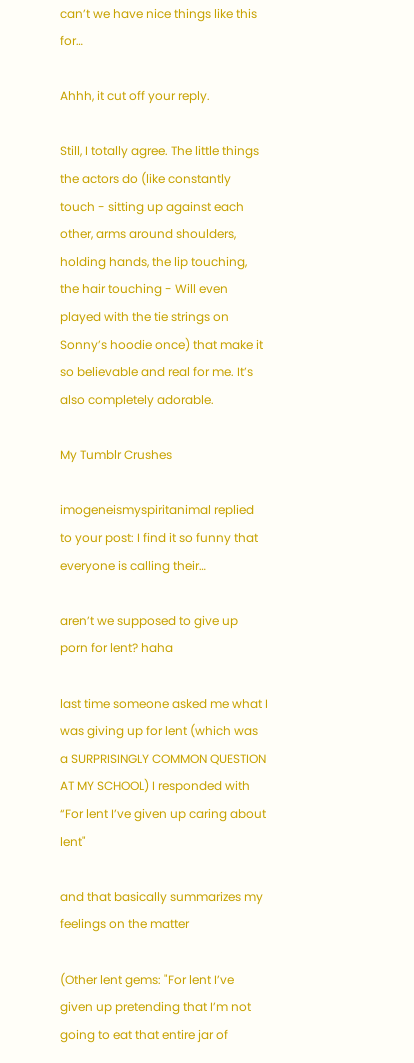can’t we have nice things like this for…

Ahhh, it cut off your reply.

Still, I totally agree. The little things the actors do (like constantly touch - sitting up against each other, arms around shoulders, holding hands, the lip touching, the hair touching - Will even played with the tie strings on Sonny’s hoodie once) that make it so believable and real for me. It’s also completely adorable.

My Tumblr Crushes

imogeneismyspiritanimal replied to your post: I find it so funny that everyone is calling their…

aren’t we supposed to give up porn for lent? haha

last time someone asked me what I was giving up for lent (which was a SURPRISINGLY COMMON QUESTION AT MY SCHOOL) I responded with “For lent I’ve given up caring about lent"

and that basically summarizes my feelings on the matter

(Other lent gems: "For lent I’ve given up pretending that I’m not going to eat that entire jar of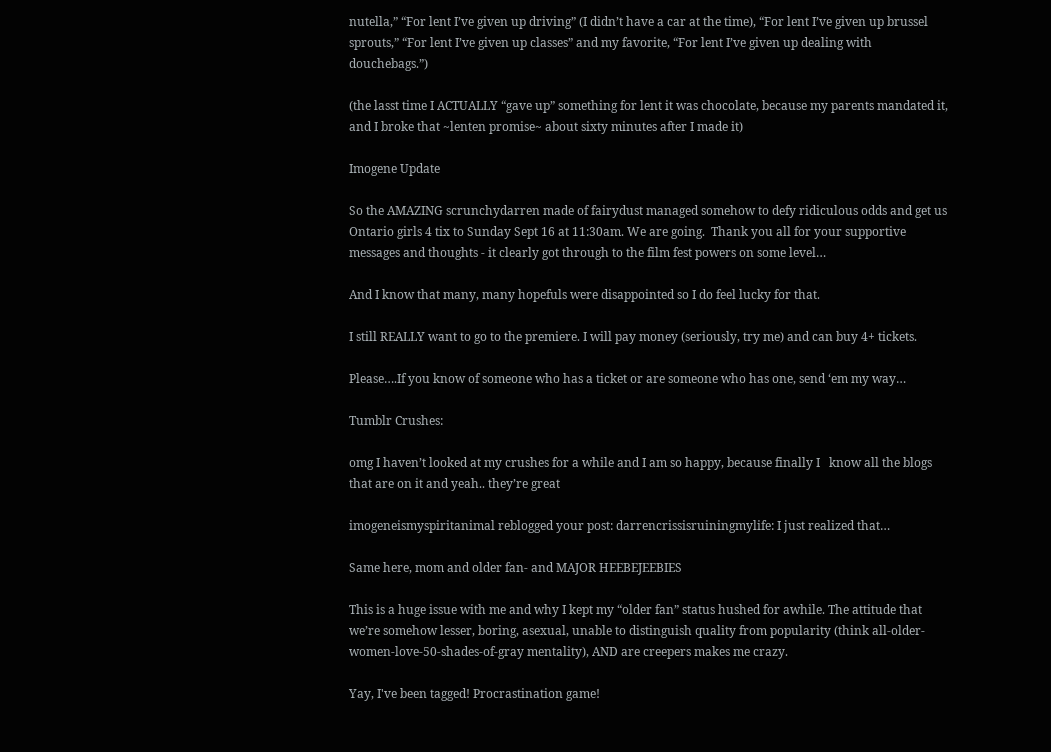nutella,” “For lent I’ve given up driving” (I didn’t have a car at the time), “For lent I’ve given up brussel sprouts,” “For lent I’ve given up classes” and my favorite, “For lent I’ve given up dealing with douchebags.”)

(the lasst time I ACTUALLY “gave up” something for lent it was chocolate, because my parents mandated it, and I broke that ~lenten promise~ about sixty minutes after I made it)

Imogene Update

So the AMAZING scrunchydarren made of fairydust managed somehow to defy ridiculous odds and get us Ontario girls 4 tix to Sunday Sept 16 at 11:30am. We are going.  Thank you all for your supportive messages and thoughts - it clearly got through to the film fest powers on some level…

And I know that many, many hopefuls were disappointed so I do feel lucky for that.

I still REALLY want to go to the premiere. I will pay money (seriously, try me) and can buy 4+ tickets.

Please….If you know of someone who has a ticket or are someone who has one, send ‘em my way…

Tumblr Crushes:

omg I haven’t looked at my crushes for a while and I am so happy, because finally I   know all the blogs that are on it and yeah.. they’re great

imogeneismyspiritanimal reblogged your post: darrencrissisruiningmylife: I just realized that…

Same here, mom and older fan- and MAJOR HEEBEJEEBIES

This is a huge issue with me and why I kept my “older fan” status hushed for awhile. The attitude that we’re somehow lesser, boring, asexual, unable to distinguish quality from popularity (think all-older-women-love-50-shades-of-gray mentality), AND are creepers makes me crazy.

Yay, I've been tagged! Procrastination game!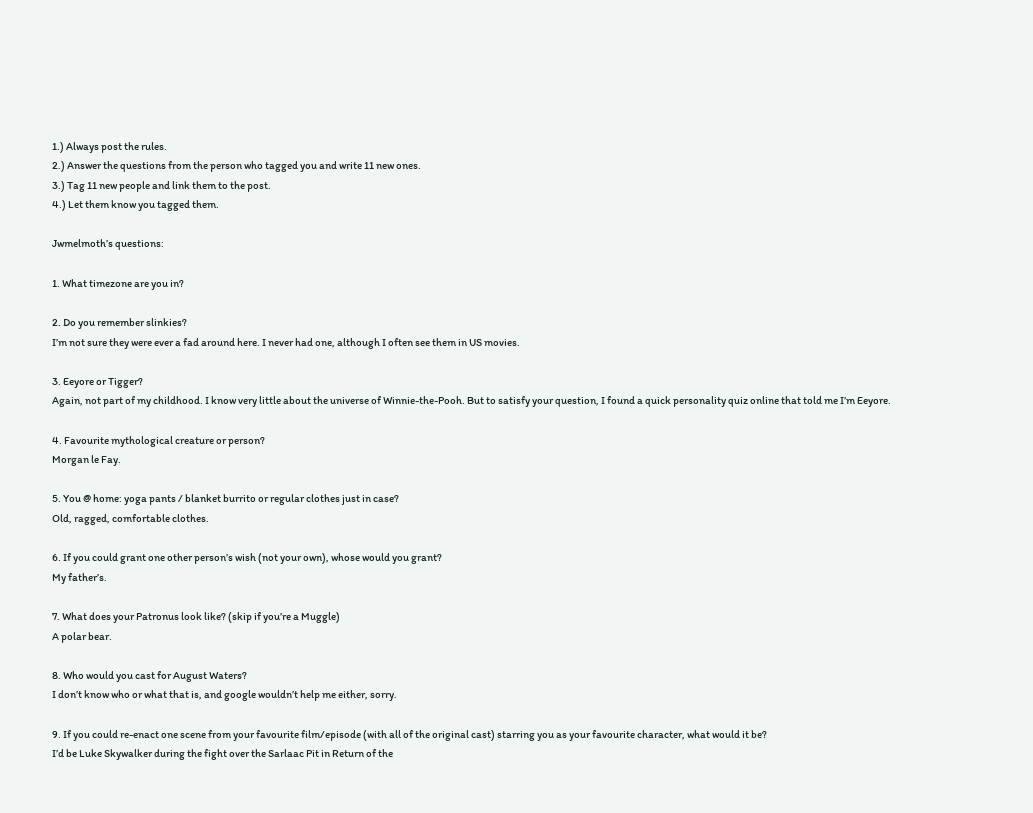1.) Always post the rules.
2.) Answer the questions from the person who tagged you and write 11 new ones.
3.) Tag 11 new people and link them to the post.
4.) Let them know you tagged them.

Jwmelmoth’s questions:

1. What timezone are you in?

2. Do you remember slinkies?
I’m not sure they were ever a fad around here. I never had one, although I often see them in US movies.

3. Eeyore or Tigger?
Again, not part of my childhood. I know very little about the universe of Winnie-the-Pooh. But to satisfy your question, I found a quick personality quiz online that told me I’m Eeyore.

4. Favourite mythological creature or person?
Morgan le Fay.

5. You @ home: yoga pants / blanket burrito or regular clothes just in case?
Old, ragged, comfortable clothes.

6. If you could grant one other person’s wish (not your own), whose would you grant?
My father’s.

7. What does your Patronus look like? (skip if you’re a Muggle)
A polar bear.

8. Who would you cast for August Waters?
I don’t know who or what that is, and google wouldn’t help me either, sorry.

9. If you could re-enact one scene from your favourite film/episode (with all of the original cast) starring you as your favourite character, what would it be?
I’d be Luke Skywalker during the fight over the Sarlaac Pit in Return of the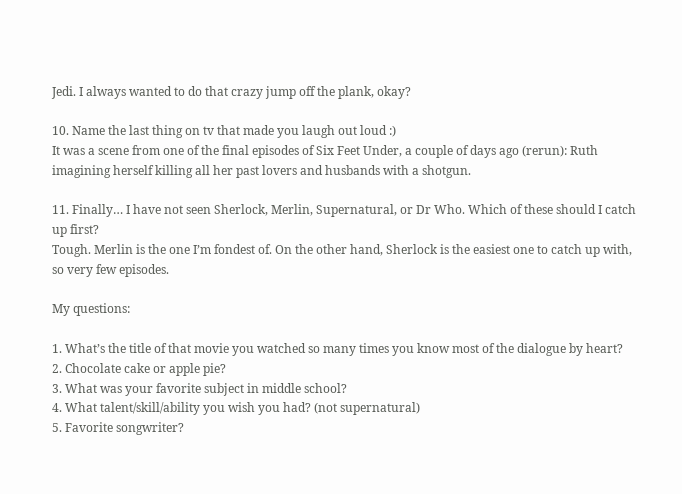Jedi. I always wanted to do that crazy jump off the plank, okay?

10. Name the last thing on tv that made you laugh out loud :)
It was a scene from one of the final episodes of Six Feet Under, a couple of days ago (rerun): Ruth imagining herself killing all her past lovers and husbands with a shotgun.

11. Finally… I have not seen Sherlock, Merlin, Supernatural, or Dr Who. Which of these should I catch up first?
Tough. Merlin is the one I’m fondest of. On the other hand, Sherlock is the easiest one to catch up with, so very few episodes.

My questions:

1. What’s the title of that movie you watched so many times you know most of the dialogue by heart?
2. Chocolate cake or apple pie?
3. What was your favorite subject in middle school?
4. What talent/skill/ability you wish you had? (not supernatural)
5. Favorite songwriter?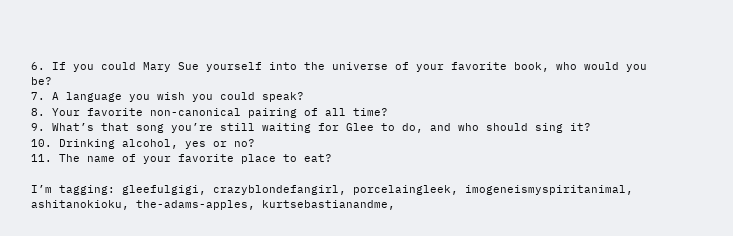6. If you could Mary Sue yourself into the universe of your favorite book, who would you be?
7. A language you wish you could speak?
8. Your favorite non-canonical pairing of all time?
9. What’s that song you’re still waiting for Glee to do, and who should sing it?
10. Drinking alcohol, yes or no?
11. The name of your favorite place to eat?

I’m tagging: gleefulgigi, crazyblondefangirl, porcelaingleek, imogeneismyspiritanimal, ashitanokioku, the-adams-apples, kurtsebastianandme,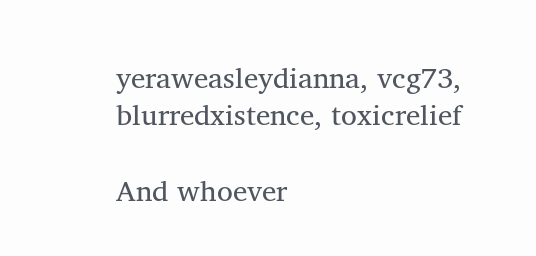yeraweasleydianna, vcg73, blurredxistence, toxicrelief

And whoever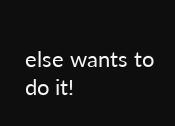else wants to do it!